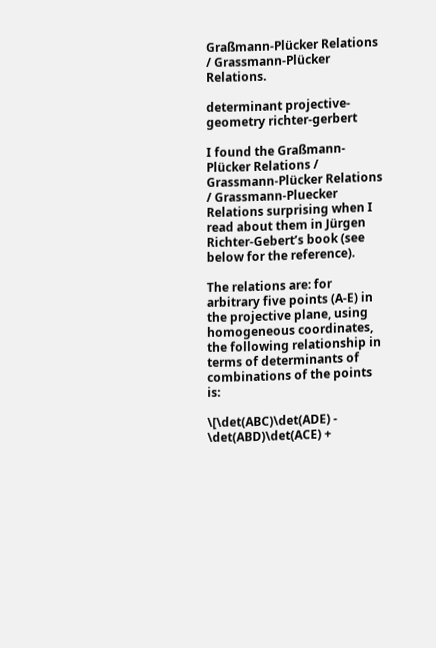Graßmann-Plücker Relations / Grassmann-Plücker Relations.

determinant projective-geometry richter-gerbert

I found the Graßmann-Plücker Relations / Grassmann-Plücker Relations / Grassmann-Pluecker Relations surprising when I read about them in Jürgen Richter-Gebert’s book (see below for the reference).

The relations are: for arbitrary five points (A-E) in the projective plane, using homogeneous coordinates, the following relationship in terms of determinants of combinations of the points is:

\[\det(ABC)\det(ADE) - \det(ABD)\det(ACE) +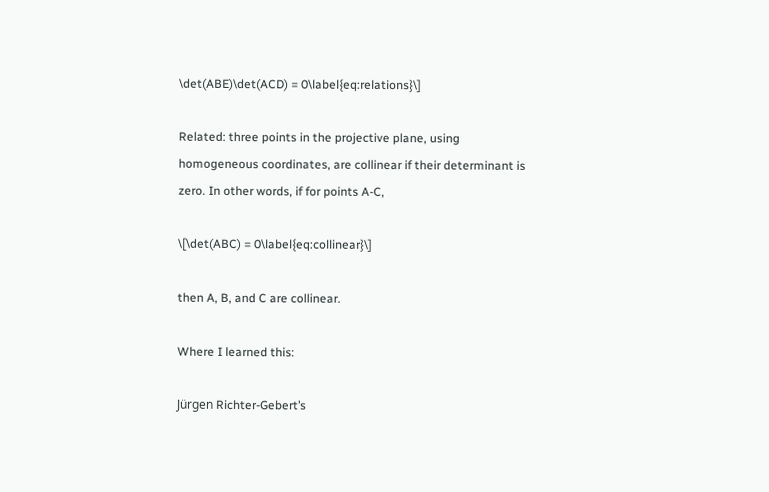\det(ABE)\det(ACD) = 0\label{eq:relations}\]

Related: three points in the projective plane, using homogeneous coordinates, are collinear if their determinant is zero. In other words, if for points A-C,

\[\det(ABC) = 0\label{eq:collinear}\]

then A, B, and C are collinear.

Where I learned this:

Jürgen Richter-Gebert’s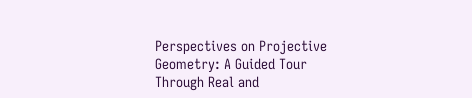Perspectives on Projective Geometry: A Guided Tour Through Real and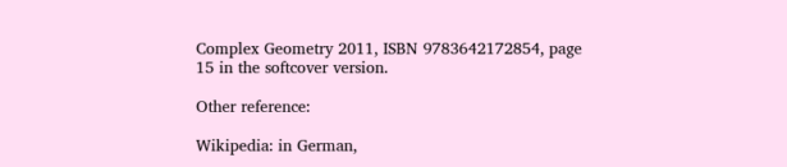Complex Geometry 2011, ISBN 9783642172854, page 15 in the softcover version.

Other reference:

Wikipedia: in German,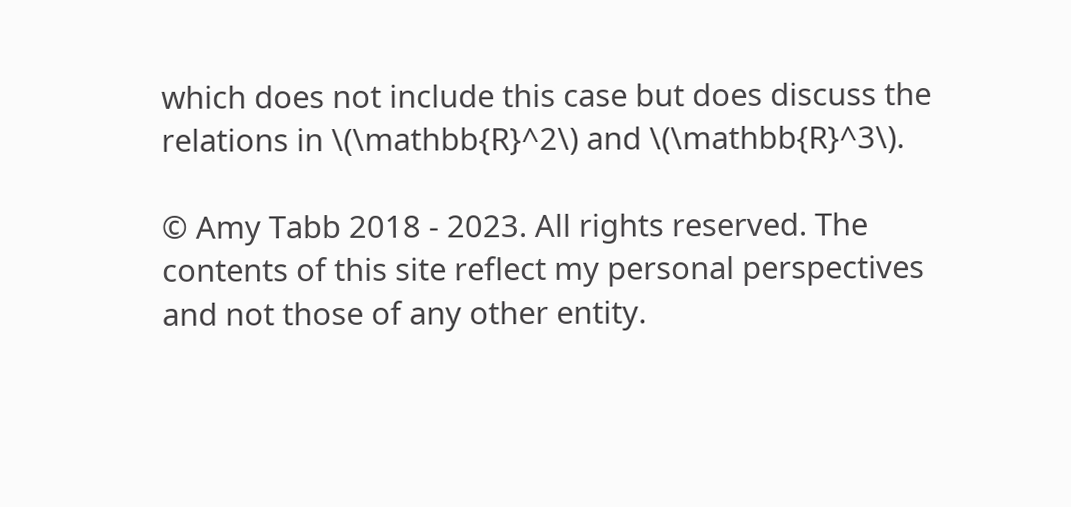which does not include this case but does discuss the relations in \(\mathbb{R}^2\) and \(\mathbb{R}^3\).

© Amy Tabb 2018 - 2023. All rights reserved. The contents of this site reflect my personal perspectives and not those of any other entity.